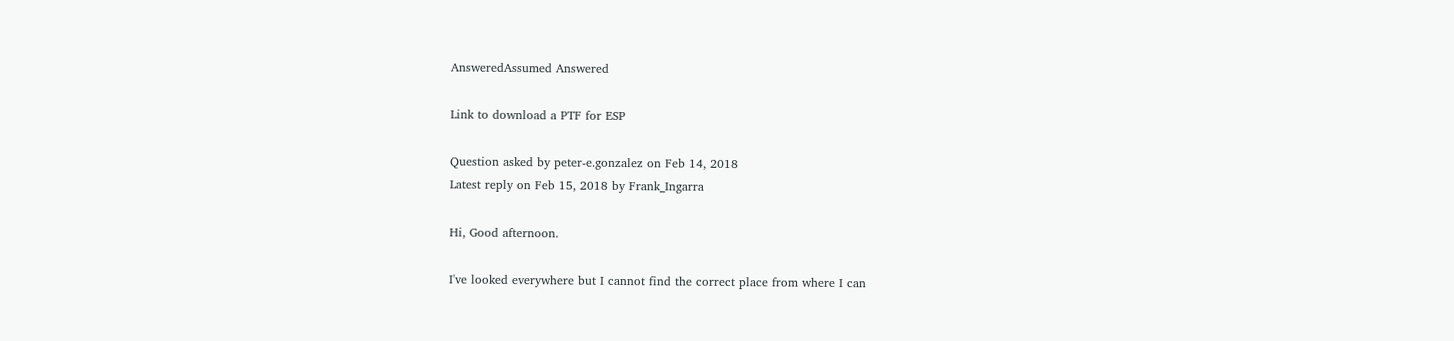AnsweredAssumed Answered

Link to download a PTF for ESP

Question asked by peter-e.gonzalez on Feb 14, 2018
Latest reply on Feb 15, 2018 by Frank_Ingarra

Hi, Good afternoon.

I've looked everywhere but I cannot find the correct place from where I can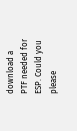download a PTF needed for ESP. Could you please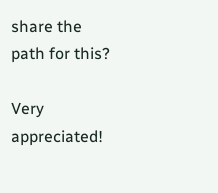share the path for this?

Very appreciated!